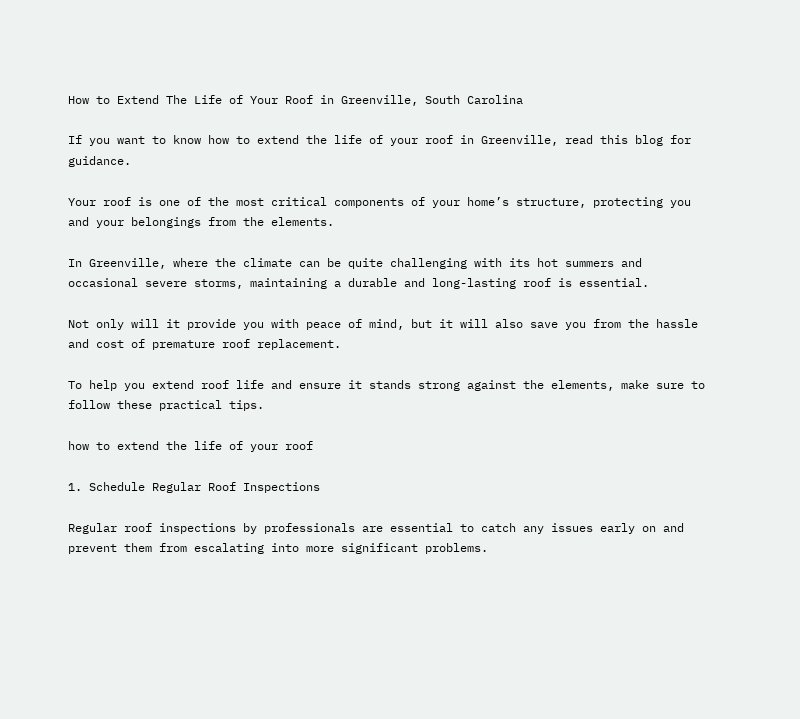How to Extend The Life of Your Roof in Greenville, South Carolina

If you want to know how to extend the life of your roof in Greenville, read this blog for guidance.

Your roof is one of the most critical components of your home’s structure, protecting you and your belongings from the elements.

In Greenville, where the climate can be quite challenging with its hot summers and occasional severe storms, maintaining a durable and long-lasting roof is essential.

Not only will it provide you with peace of mind, but it will also save you from the hassle and cost of premature roof replacement.

To help you extend roof life and ensure it stands strong against the elements, make sure to follow these practical tips.

how to extend the life of your roof

1. Schedule Regular Roof Inspections

Regular roof inspections by professionals are essential to catch any issues early on and prevent them from escalating into more significant problems.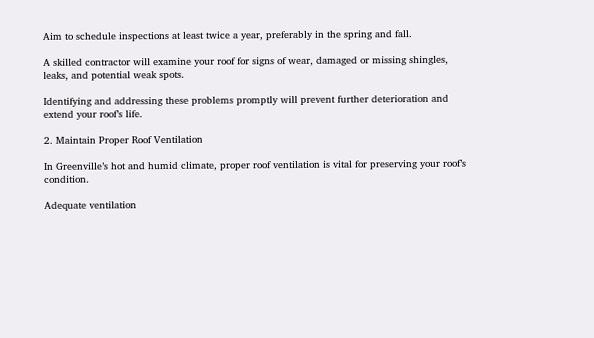Aim to schedule inspections at least twice a year, preferably in the spring and fall.

A skilled contractor will examine your roof for signs of wear, damaged or missing shingles, leaks, and potential weak spots.

Identifying and addressing these problems promptly will prevent further deterioration and extend your roof’s life.

2. Maintain Proper Roof Ventilation

In Greenville’s hot and humid climate, proper roof ventilation is vital for preserving your roof’s condition.

Adequate ventilation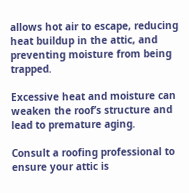allows hot air to escape, reducing heat buildup in the attic, and preventing moisture from being trapped.

Excessive heat and moisture can weaken the roof’s structure and lead to premature aging.

Consult a roofing professional to ensure your attic is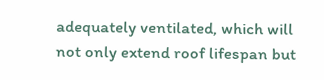adequately ventilated, which will not only extend roof lifespan but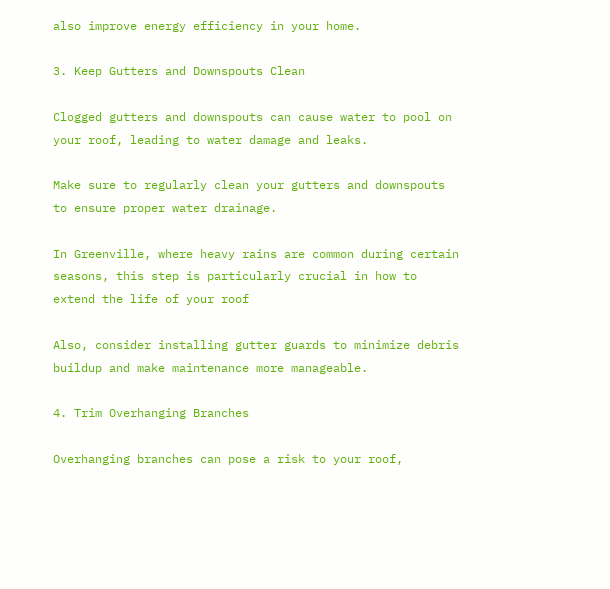also improve energy efficiency in your home.

3. Keep Gutters and Downspouts Clean

Clogged gutters and downspouts can cause water to pool on your roof, leading to water damage and leaks.

Make sure to regularly clean your gutters and downspouts to ensure proper water drainage.

In Greenville, where heavy rains are common during certain seasons, this step is particularly crucial in how to extend the life of your roof

Also, consider installing gutter guards to minimize debris buildup and make maintenance more manageable.

4. Trim Overhanging Branches

Overhanging branches can pose a risk to your roof,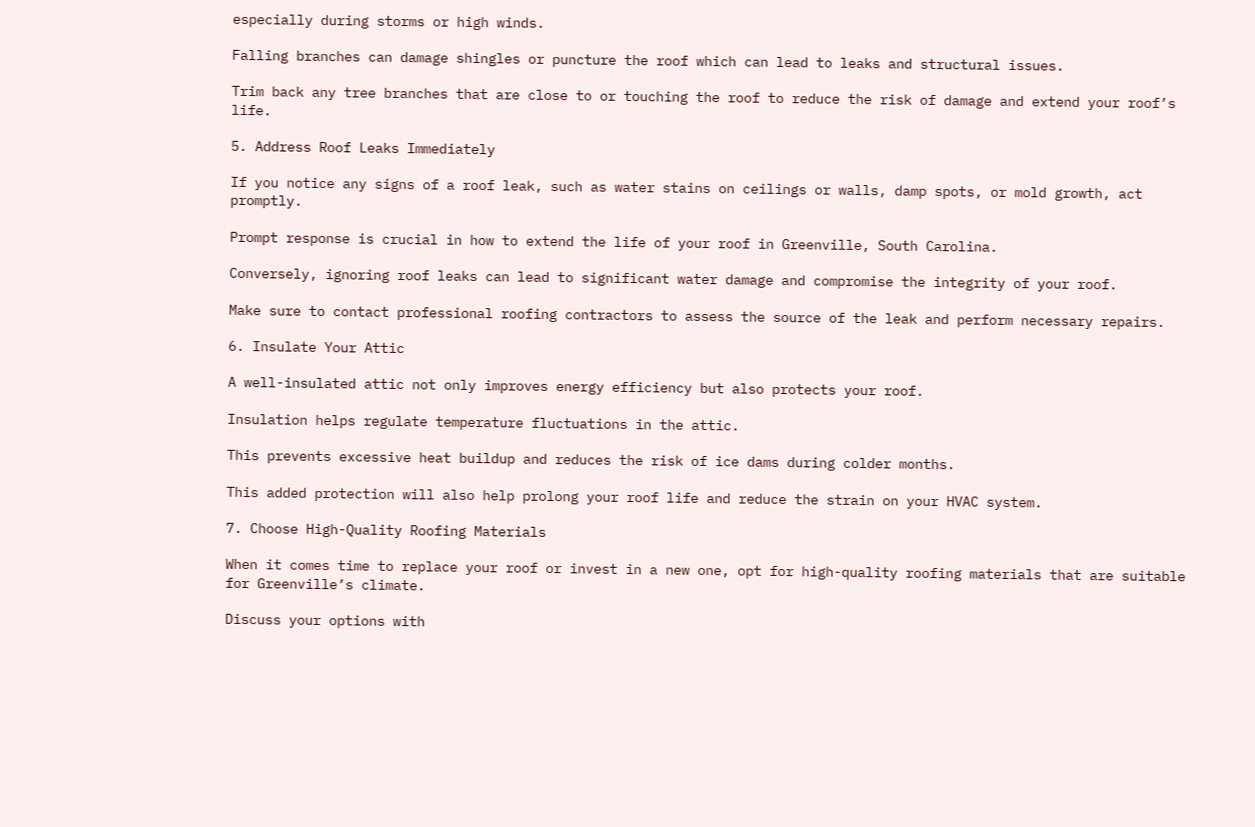especially during storms or high winds.

Falling branches can damage shingles or puncture the roof which can lead to leaks and structural issues.

Trim back any tree branches that are close to or touching the roof to reduce the risk of damage and extend your roof’s life.

5. Address Roof Leaks Immediately

If you notice any signs of a roof leak, such as water stains on ceilings or walls, damp spots, or mold growth, act promptly.

Prompt response is crucial in how to extend the life of your roof in Greenville, South Carolina.

Conversely, ignoring roof leaks can lead to significant water damage and compromise the integrity of your roof.

Make sure to contact professional roofing contractors to assess the source of the leak and perform necessary repairs.

6. Insulate Your Attic

A well-insulated attic not only improves energy efficiency but also protects your roof.

Insulation helps regulate temperature fluctuations in the attic.

This prevents excessive heat buildup and reduces the risk of ice dams during colder months.

This added protection will also help prolong your roof life and reduce the strain on your HVAC system.

7. Choose High-Quality Roofing Materials

When it comes time to replace your roof or invest in a new one, opt for high-quality roofing materials that are suitable for Greenville’s climate.

Discuss your options with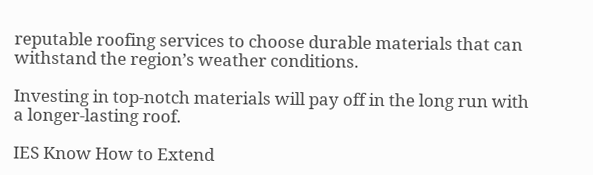reputable roofing services to choose durable materials that can withstand the region’s weather conditions.

Investing in top-notch materials will pay off in the long run with a longer-lasting roof.

IES Know How to Extend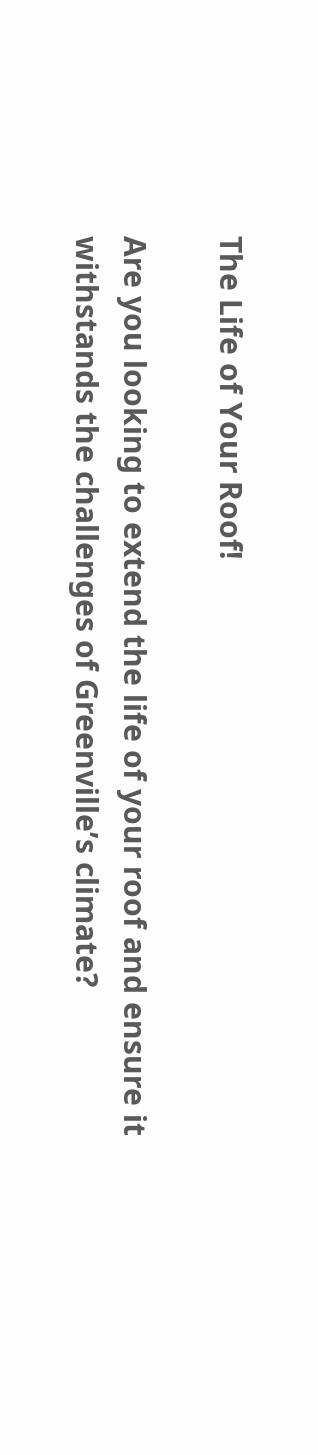The Life of Your Roof!

Are you looking to extend the life of your roof and ensure it withstands the challenges of Greenville’s climate?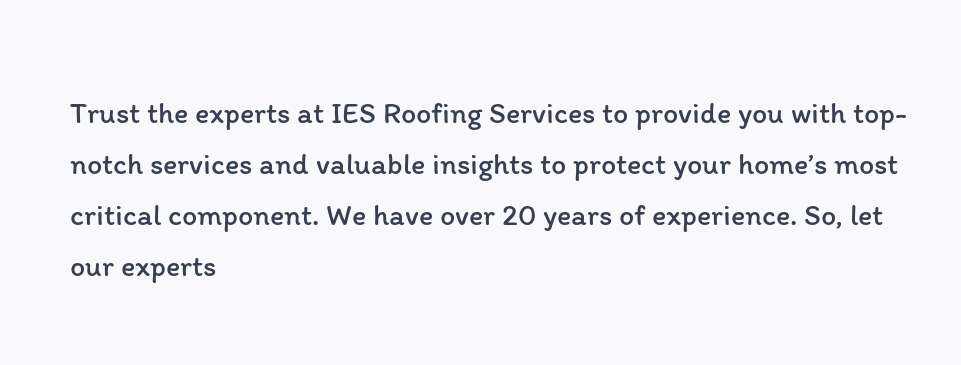Trust the experts at IES Roofing Services to provide you with top-notch services and valuable insights to protect your home’s most critical component. We have over 20 years of experience. So, let our experts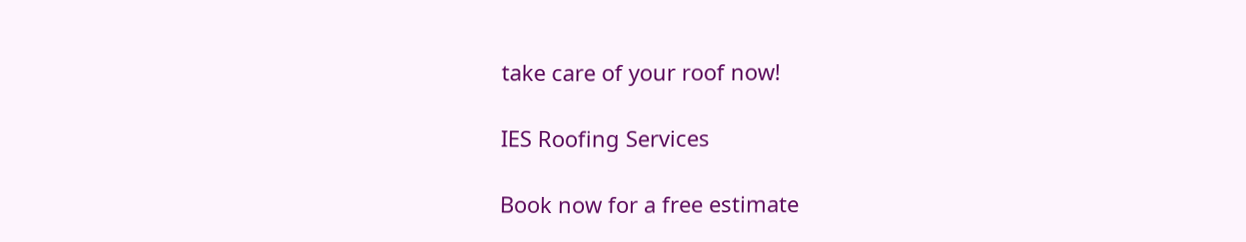take care of your roof now!

IES Roofing Services

Book now for a free estimate